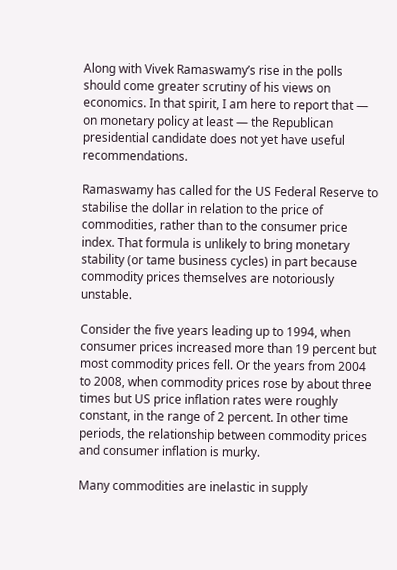Along with Vivek Ramaswamy’s rise in the polls should come greater scrutiny of his views on economics. In that spirit, I am here to report that — on monetary policy at least — the Republican presidential candidate does not yet have useful recommendations.

Ramaswamy has called for the US Federal Reserve to stabilise the dollar in relation to the price of commodities, rather than to the consumer price index. That formula is unlikely to bring monetary stability (or tame business cycles) in part because commodity prices themselves are notoriously unstable.

Consider the five years leading up to 1994, when consumer prices increased more than 19 percent but most commodity prices fell. Or the years from 2004 to 2008, when commodity prices rose by about three times but US price inflation rates were roughly constant, in the range of 2 percent. In other time periods, the relationship between commodity prices and consumer inflation is murky.

Many commodities are inelastic in supply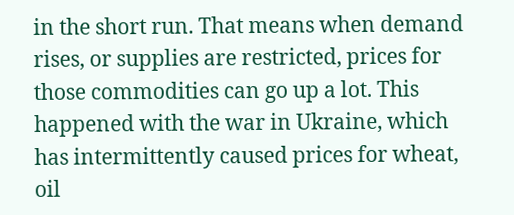in the short run. That means when demand rises, or supplies are restricted, prices for those commodities can go up a lot. This happened with the war in Ukraine, which has intermittently caused prices for wheat, oil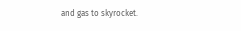and gas to skyrocket.